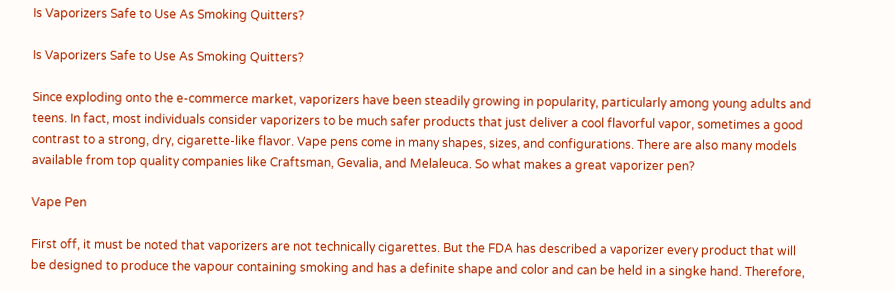Is Vaporizers Safe to Use As Smoking Quitters?

Is Vaporizers Safe to Use As Smoking Quitters?

Since exploding onto the e-commerce market, vaporizers have been steadily growing in popularity, particularly among young adults and teens. In fact, most individuals consider vaporizers to be much safer products that just deliver a cool flavorful vapor, sometimes a good contrast to a strong, dry, cigarette-like flavor. Vape pens come in many shapes, sizes, and configurations. There are also many models available from top quality companies like Craftsman, Gevalia, and Melaleuca. So what makes a great vaporizer pen?

Vape Pen

First off, it must be noted that vaporizers are not technically cigarettes. But the FDA has described a vaporizer every product that will be designed to produce the vapour containing smoking and has a definite shape and color and can be held in a singke hand. Therefore,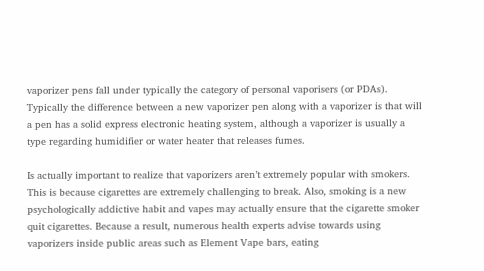vaporizer pens fall under typically the category of personal vaporisers (or PDAs). Typically the difference between a new vaporizer pen along with a vaporizer is that will a pen has a solid express electronic heating system, although a vaporizer is usually a type regarding humidifier or water heater that releases fumes.

Is actually important to realize that vaporizers aren’t extremely popular with smokers. This is because cigarettes are extremely challenging to break. Also, smoking is a new psychologically addictive habit and vapes may actually ensure that the cigarette smoker quit cigarettes. Because a result, numerous health experts advise towards using vaporizers inside public areas such as Element Vape bars, eating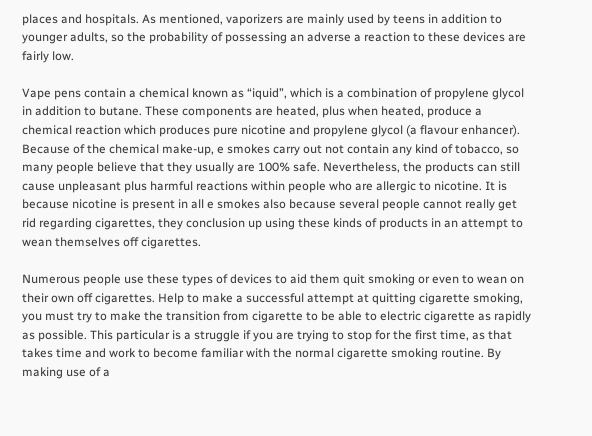places and hospitals. As mentioned, vaporizers are mainly used by teens in addition to younger adults, so the probability of possessing an adverse a reaction to these devices are fairly low.

Vape pens contain a chemical known as “iquid”, which is a combination of propylene glycol in addition to butane. These components are heated, plus when heated, produce a chemical reaction which produces pure nicotine and propylene glycol (a flavour enhancer). Because of the chemical make-up, e smokes carry out not contain any kind of tobacco, so many people believe that they usually are 100% safe. Nevertheless, the products can still cause unpleasant plus harmful reactions within people who are allergic to nicotine. It is because nicotine is present in all e smokes also because several people cannot really get rid regarding cigarettes, they conclusion up using these kinds of products in an attempt to wean themselves off cigarettes.

Numerous people use these types of devices to aid them quit smoking or even to wean on their own off cigarettes. Help to make a successful attempt at quitting cigarette smoking, you must try to make the transition from cigarette to be able to electric cigarette as rapidly as possible. This particular is a struggle if you are trying to stop for the first time, as that takes time and work to become familiar with the normal cigarette smoking routine. By making use of a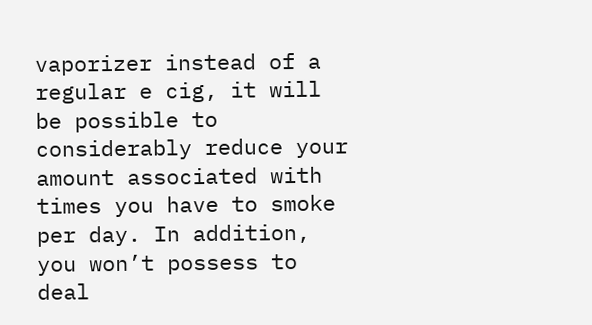vaporizer instead of a regular e cig, it will be possible to considerably reduce your amount associated with times you have to smoke per day. In addition, you won’t possess to deal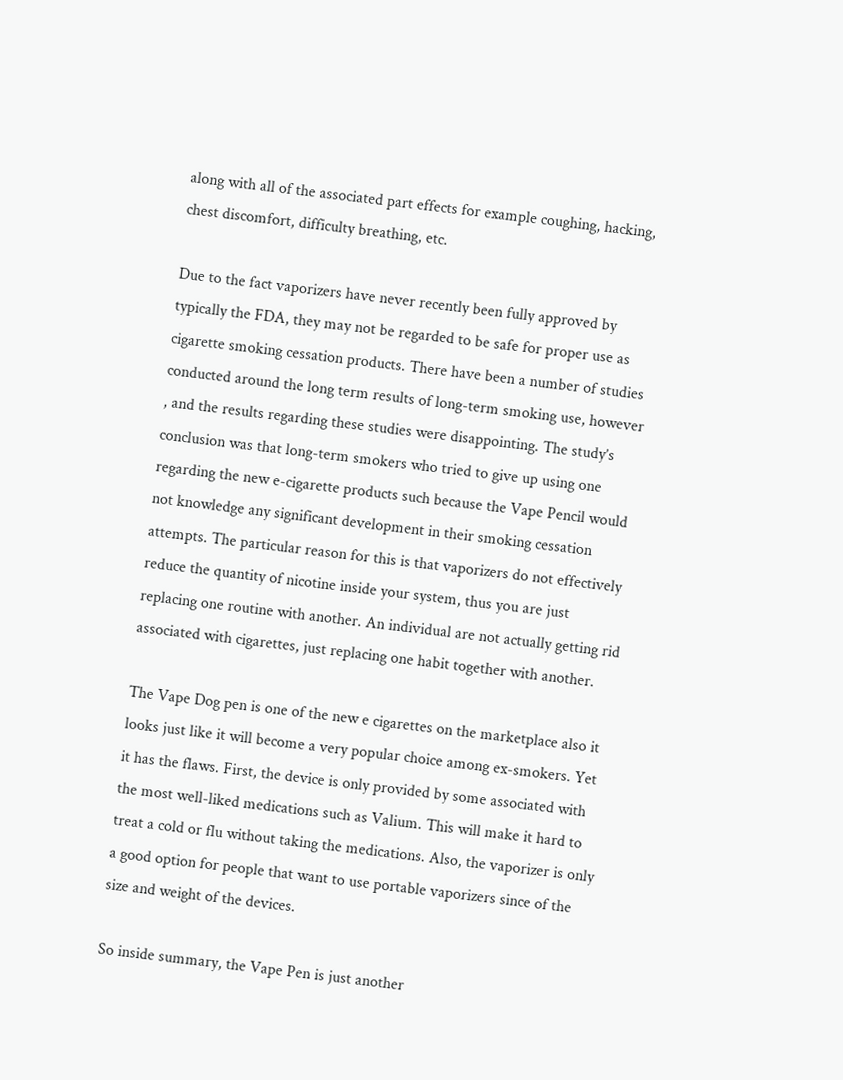along with all of the associated part effects for example coughing, hacking, chest discomfort, difficulty breathing, etc.

Due to the fact vaporizers have never recently been fully approved by typically the FDA, they may not be regarded to be safe for proper use as cigarette smoking cessation products. There have been a number of studies conducted around the long term results of long-term smoking use, however , and the results regarding these studies were disappointing. The study’s conclusion was that long-term smokers who tried to give up using one regarding the new e-cigarette products such because the Vape Pencil would not knowledge any significant development in their smoking cessation attempts. The particular reason for this is that vaporizers do not effectively reduce the quantity of nicotine inside your system, thus you are just replacing one routine with another. An individual are not actually getting rid associated with cigarettes, just replacing one habit together with another.

The Vape Dog pen is one of the new e cigarettes on the marketplace also it looks just like it will become a very popular choice among ex-smokers. Yet it has the flaws. First, the device is only provided by some associated with the most well-liked medications such as Valium. This will make it hard to treat a cold or flu without taking the medications. Also, the vaporizer is only a good option for people that want to use portable vaporizers since of the size and weight of the devices.

So inside summary, the Vape Pen is just another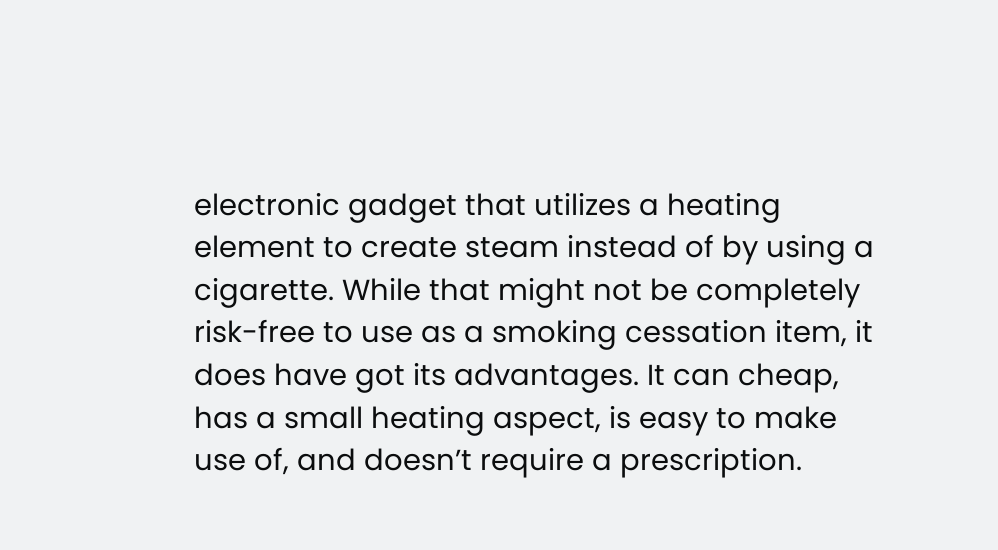electronic gadget that utilizes a heating element to create steam instead of by using a cigarette. While that might not be completely risk-free to use as a smoking cessation item, it does have got its advantages. It can cheap, has a small heating aspect, is easy to make use of, and doesn’t require a prescription.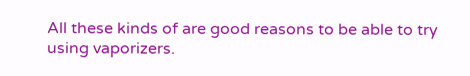All these kinds of are good reasons to be able to try using vaporizers.